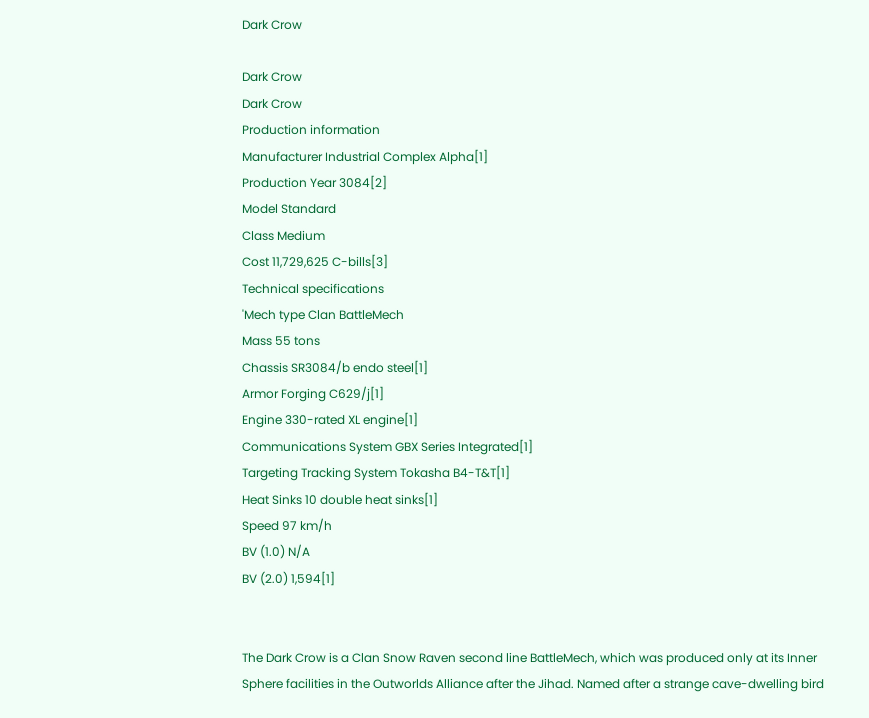Dark Crow

Dark Crow
Dark Crow
Production information
Manufacturer Industrial Complex Alpha[1]
Production Year 3084[2]
Model Standard
Class Medium
Cost 11,729,625 C-bills[3]
Technical specifications
'Mech type Clan BattleMech
Mass 55 tons
Chassis SR3084/b endo steel[1]
Armor Forging C629/j[1]
Engine 330-rated XL engine[1]
Communications System GBX Series Integrated[1]
Targeting Tracking System Tokasha B4-T&T[1]
Heat Sinks 10 double heat sinks[1]
Speed 97 km/h
BV (1.0) N/A
BV (2.0) 1,594[1]


The Dark Crow is a Clan Snow Raven second line BattleMech, which was produced only at its Inner Sphere facilities in the Outworlds Alliance after the Jihad. Named after a strange cave-dwelling bird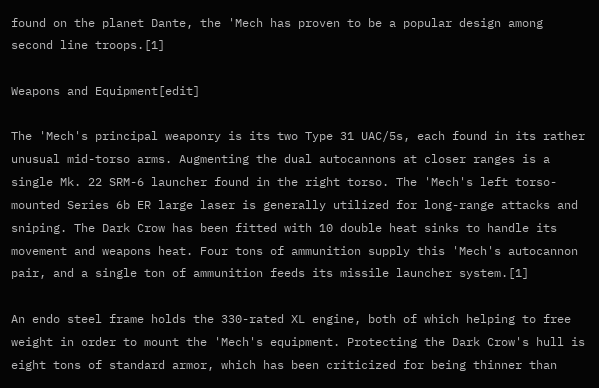found on the planet Dante, the 'Mech has proven to be a popular design among second line troops.[1]

Weapons and Equipment[edit]

The 'Mech's principal weaponry is its two Type 31 UAC/5s, each found in its rather unusual mid-torso arms. Augmenting the dual autocannons at closer ranges is a single Mk. 22 SRM-6 launcher found in the right torso. The 'Mech's left torso-mounted Series 6b ER large laser is generally utilized for long-range attacks and sniping. The Dark Crow has been fitted with 10 double heat sinks to handle its movement and weapons heat. Four tons of ammunition supply this 'Mech's autocannon pair, and a single ton of ammunition feeds its missile launcher system.[1]

An endo steel frame holds the 330-rated XL engine, both of which helping to free weight in order to mount the 'Mech's equipment. Protecting the Dark Crow's hull is eight tons of standard armor, which has been criticized for being thinner than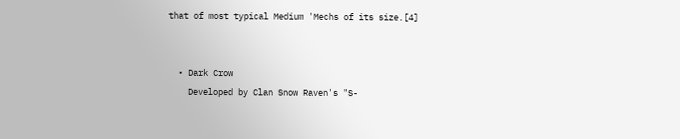that of most typical Medium 'Mechs of its size.[4]


  • Dark Crow
    Developed by Clan Snow Raven's "S-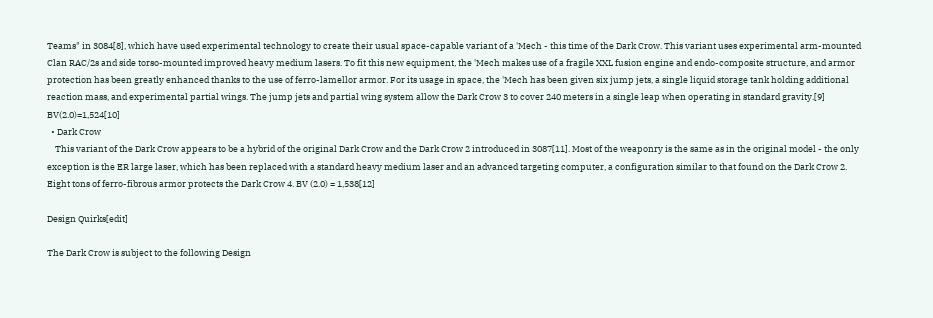Teams" in 3084[8], which have used experimental technology to create their usual space-capable variant of a 'Mech - this time of the Dark Crow. This variant uses experimental arm-mounted Clan RAC/2s and side torso-mounted improved heavy medium lasers. To fit this new equipment, the 'Mech makes use of a fragile XXL fusion engine and endo-composite structure, and armor protection has been greatly enhanced thanks to the use of ferro-lamellor armor. For its usage in space, the 'Mech has been given six jump jets, a single liquid storage tank holding additional reaction mass, and experimental partial wings. The jump jets and partial wing system allow the Dark Crow 3 to cover 240 meters in a single leap when operating in standard gravity.[9] BV(2.0)=1,524[10]
  • Dark Crow
    This variant of the Dark Crow appears to be a hybrid of the original Dark Crow and the Dark Crow 2 introduced in 3087[11]. Most of the weaponry is the same as in the original model - the only exception is the ER large laser, which has been replaced with a standard heavy medium laser and an advanced targeting computer, a configuration similar to that found on the Dark Crow 2. Eight tons of ferro-fibrous armor protects the Dark Crow 4. BV (2.0) = 1,538[12]

Design Quirks[edit]

The Dark Crow is subject to the following Design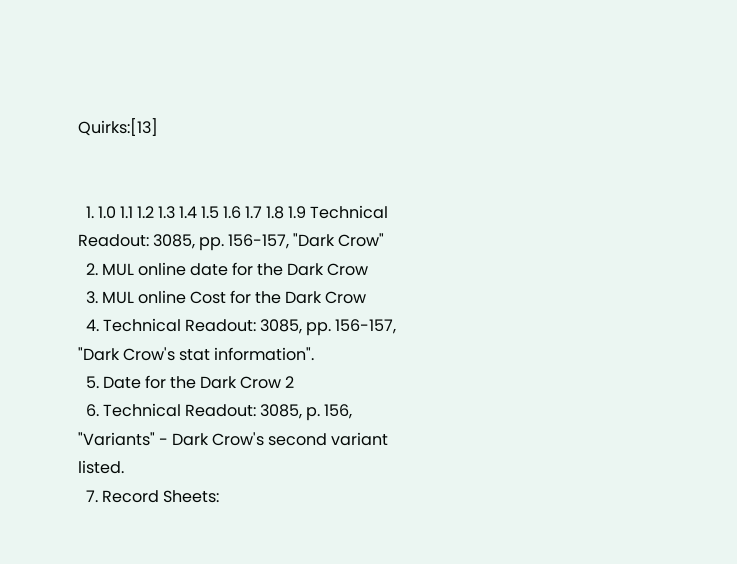Quirks:[13]


  1. 1.0 1.1 1.2 1.3 1.4 1.5 1.6 1.7 1.8 1.9 Technical Readout: 3085, pp. 156-157, "Dark Crow"
  2. MUL online date for the Dark Crow
  3. MUL online Cost for the Dark Crow
  4. Technical Readout: 3085, pp. 156-157, "Dark Crow's stat information".
  5. Date for the Dark Crow 2
  6. Technical Readout: 3085, p. 156, "Variants" - Dark Crow's second variant listed.
  7. Record Sheets: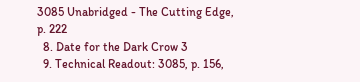3085 Unabridged - The Cutting Edge, p. 222
  8. Date for the Dark Crow 3
  9. Technical Readout: 3085, p. 156,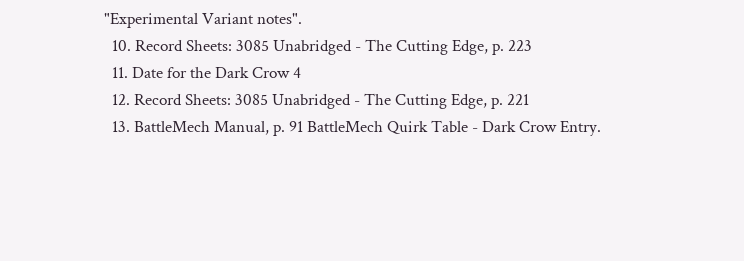"Experimental Variant notes".
  10. Record Sheets: 3085 Unabridged - The Cutting Edge, p. 223
  11. Date for the Dark Crow 4
  12. Record Sheets: 3085 Unabridged - The Cutting Edge, p. 221
  13. BattleMech Manual, p. 91 BattleMech Quirk Table - Dark Crow Entry.